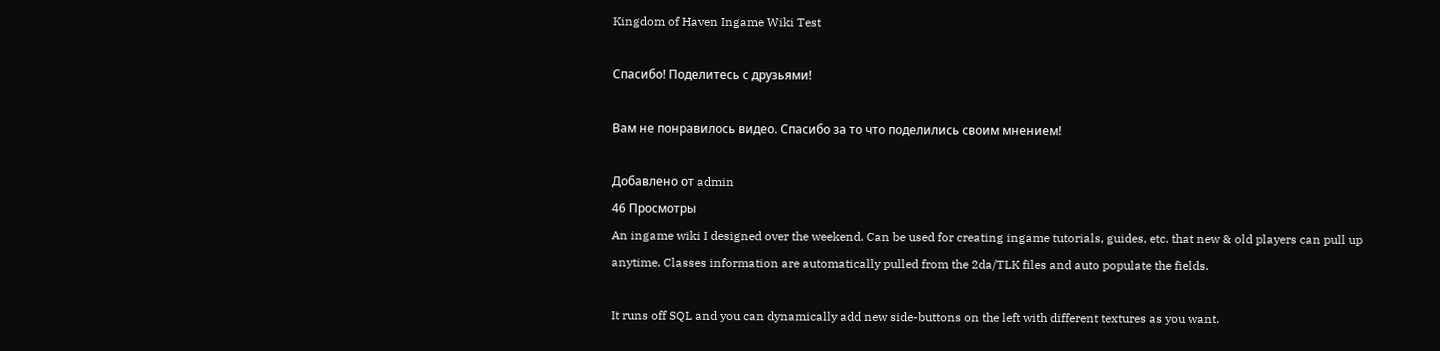Kingdom of Haven Ingame Wiki Test

Спасибо! Поделитесь с друзьями!

Вам не понравилось видео. Спасибо за то что поделились своим мнением!

Добавлено от admin
46 Просмотры
An ingame wiki I designed over the weekend. Can be used for creating ingame tutorials, guides, etc. that new & old players can pull up anytime. Classes information are automatically pulled from the 2da/TLK files and auto populate the fields.

It runs off SQL and you can dynamically add new side-buttons on the left with different textures as you want.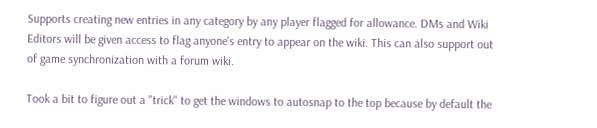Supports creating new entries in any category by any player flagged for allowance. DMs and Wiki Editors will be given access to flag anyone's entry to appear on the wiki. This can also support out of game synchronization with a forum wiki.

Took a bit to figure out a "trick" to get the windows to autosnap to the top because by default the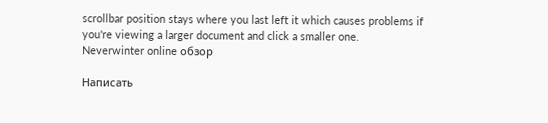scrollbar position stays where you last left it which causes problems if you're viewing a larger document and click a smaller one.
Neverwinter online обзор

Написать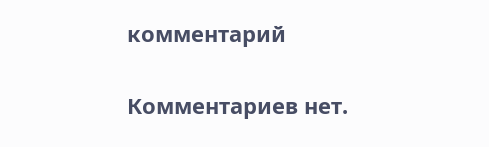комментарий


Комментариев нет.